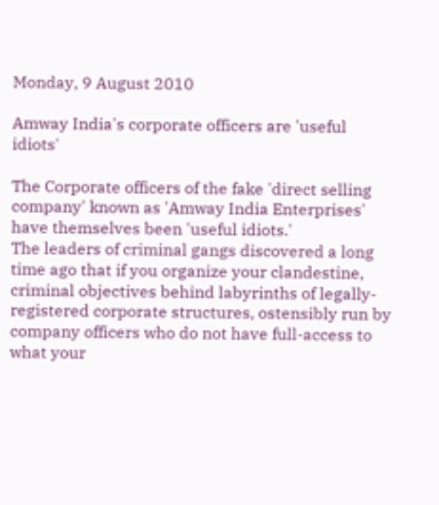Monday, 9 August 2010

Amway India's corporate officers are 'useful idiots'

The Corporate officers of the fake 'direct selling company' known as 'Amway India Enterprises' have themselves been 'useful idiots.'
The leaders of criminal gangs discovered a long time ago that if you organize your clandestine, criminal objectives behind labyrinths of legally-registered corporate structures, ostensibly run by company officers who do not have full-access to what your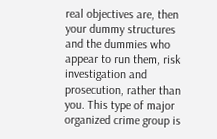real objectives are, then your dummy structures and the dummies who appear to run them, risk investigation and prosecution, rather than you. This type of major organized crime group is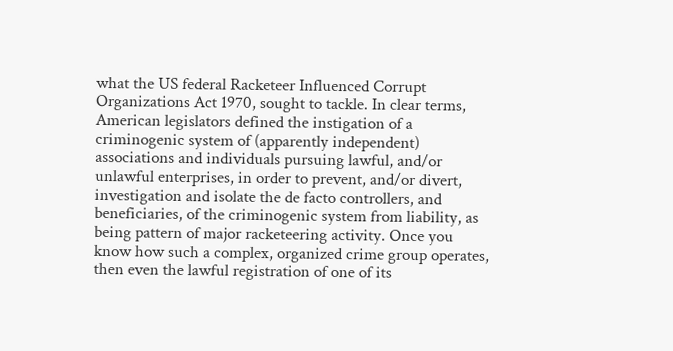what the US federal Racketeer Influenced Corrupt Organizations Act 1970, sought to tackle. In clear terms, American legislators defined the instigation of a criminogenic system of (apparently independent) associations and individuals pursuing lawful, and/or unlawful enterprises, in order to prevent, and/or divert, investigation and isolate the de facto controllers, and beneficiaries, of the criminogenic system from liability, as being pattern of major racketeering activity. Once you know how such a complex, organized crime group operates, then even the lawful registration of one of its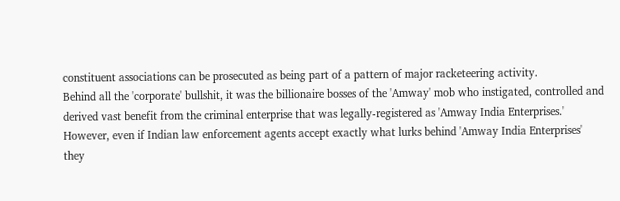constituent associations can be prosecuted as being part of a pattern of major racketeering activity.
Behind all the 'corporate' bullshit, it was the billionaire bosses of the 'Amway' mob who instigated, controlled and derived vast benefit from the criminal enterprise that was legally-registered as 'Amway India Enterprises.' However, even if Indian law enforcement agents accept exactly what lurks behind 'Amway India Enterprises' they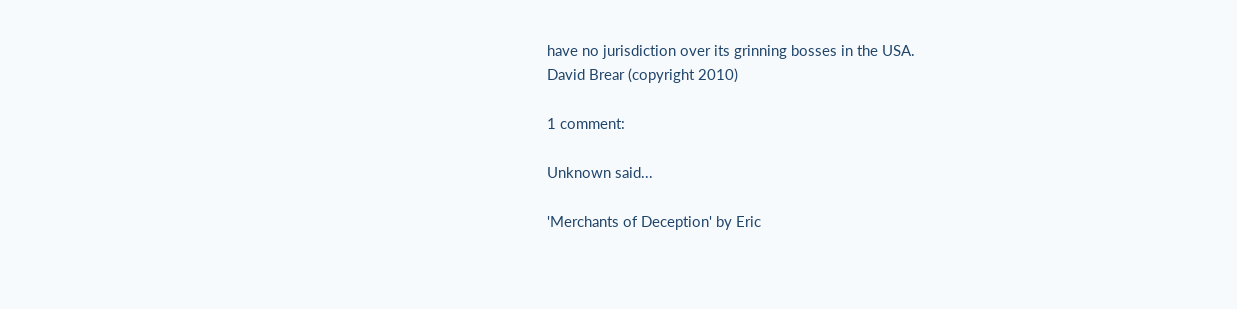have no jurisdiction over its grinning bosses in the USA.
David Brear (copyright 2010)

1 comment:

Unknown said...

'Merchants of Deception' by Eric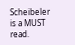Scheibeler is a MUST read.